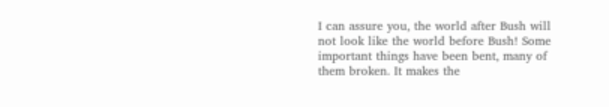I can assure you, the world after Bush will not look like the world before Bush! Some important things have been bent, many of them broken. It makes the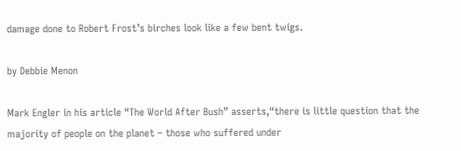damage done to Robert Frost’s birches look like a few bent twigs.

by Debbie Menon

Mark Engler in his article “The World After Bush” asserts,“there is little question that the majority of people on the planet – those who suffered under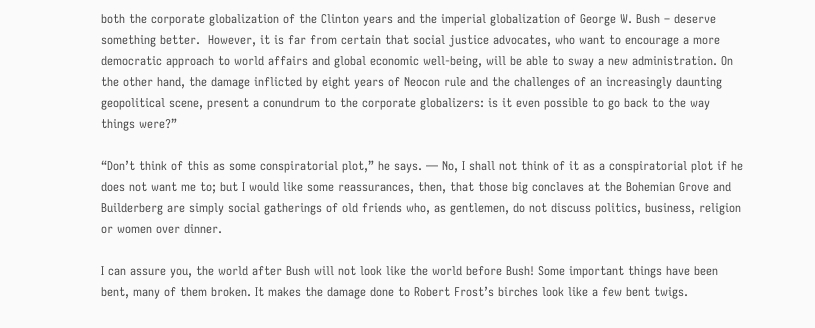both the corporate globalization of the Clinton years and the imperial globalization of George W. Bush – deserve something better.  However, it is far from certain that social justice advocates, who want to encourage a more democratic approach to world affairs and global economic well-being, will be able to sway a new administration. On the other hand, the damage inflicted by eight years of Neocon rule and the challenges of an increasingly daunting geopolitical scene, present a conundrum to the corporate globalizers: is it even possible to go back to the way things were?”

“Don’t think of this as some conspiratorial plot,” he says. — No, I shall not think of it as a conspiratorial plot if he does not want me to; but I would like some reassurances, then, that those big conclaves at the Bohemian Grove and Builderberg are simply social gatherings of old friends who, as gentlemen, do not discuss politics, business, religion or women over dinner.

I can assure you, the world after Bush will not look like the world before Bush! Some important things have been bent, many of them broken. It makes the damage done to Robert Frost’s birches look like a few bent twigs.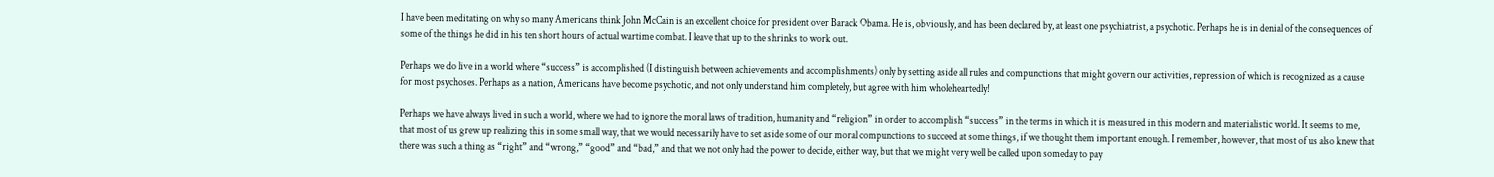I have been meditating on why so many Americans think John McCain is an excellent choice for president over Barack Obama. He is, obviously, and has been declared by, at least one psychiatrist, a psychotic. Perhaps he is in denial of the consequences of some of the things he did in his ten short hours of actual wartime combat. I leave that up to the shrinks to work out.

Perhaps we do live in a world where “success” is accomplished (I distinguish between achievements and accomplishments) only by setting aside all rules and compunctions that might govern our activities, repression of which is recognized as a cause for most psychoses. Perhaps as a nation, Americans have become psychotic, and not only understand him completely, but agree with him wholeheartedly!

Perhaps we have always lived in such a world, where we had to ignore the moral laws of tradition, humanity and “religion” in order to accomplish “success” in the terms in which it is measured in this modern and materialistic world. It seems to me, that most of us grew up realizing this in some small way, that we would necessarily have to set aside some of our moral compunctions to succeed at some things, if we thought them important enough. I remember, however, that most of us also knew that there was such a thing as “right” and “wrong,” “good” and “bad,” and that we not only had the power to decide, either way, but that we might very well be called upon someday to pay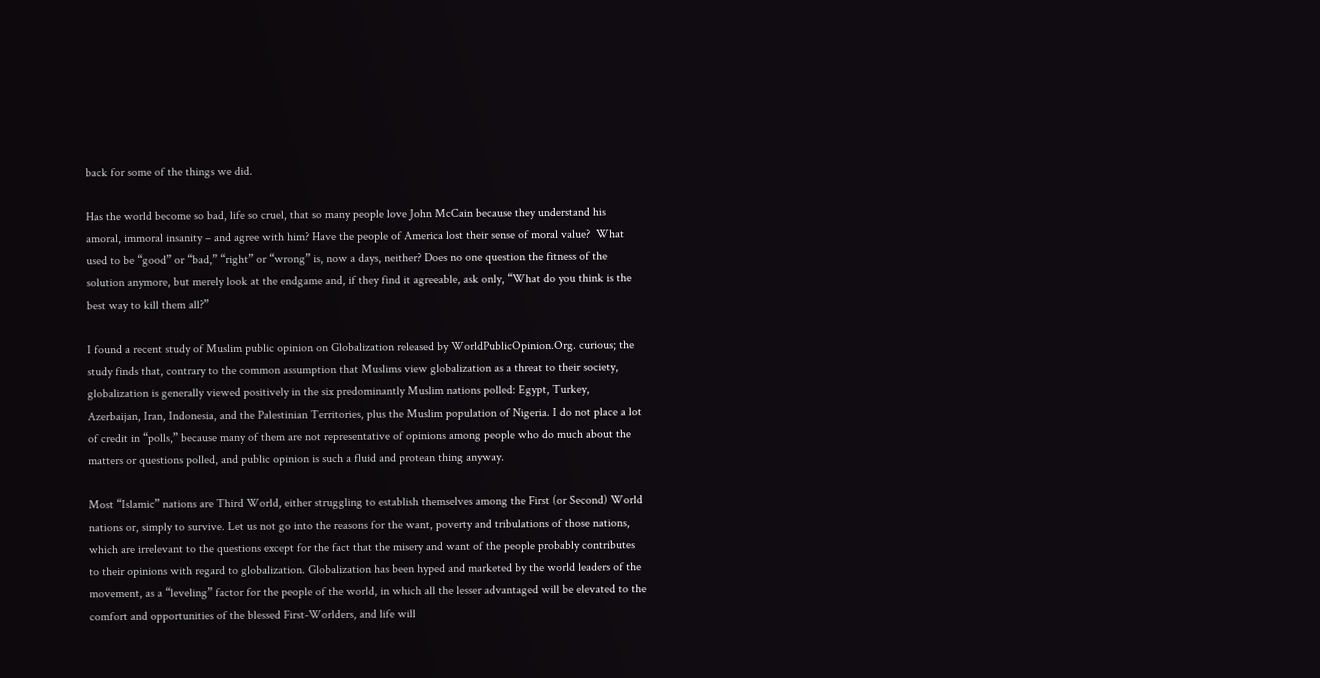back for some of the things we did.

Has the world become so bad, life so cruel, that so many people love John McCain because they understand his amoral, immoral insanity – and agree with him? Have the people of America lost their sense of moral value?  What used to be “good” or “bad,” “right” or “wrong” is, now a days, neither? Does no one question the fitness of the solution anymore, but merely look at the endgame and, if they find it agreeable, ask only, “What do you think is the best way to kill them all?”

I found a recent study of Muslim public opinion on Globalization released by WorldPublicOpinion.Org. curious; the study finds that, contrary to the common assumption that Muslims view globalization as a threat to their society, globalization is generally viewed positively in the six predominantly Muslim nations polled: Egypt, Turkey, Azerbaijan, Iran, Indonesia, and the Palestinian Territories, plus the Muslim population of Nigeria. I do not place a lot of credit in “polls,” because many of them are not representative of opinions among people who do much about the matters or questions polled, and public opinion is such a fluid and protean thing anyway.

Most “Islamic” nations are Third World, either struggling to establish themselves among the First (or Second) World nations or, simply to survive. Let us not go into the reasons for the want, poverty and tribulations of those nations, which are irrelevant to the questions except for the fact that the misery and want of the people probably contributes to their opinions with regard to globalization. Globalization has been hyped and marketed by the world leaders of the movement, as a “leveling” factor for the people of the world, in which all the lesser advantaged will be elevated to the comfort and opportunities of the blessed First-Worlders, and life will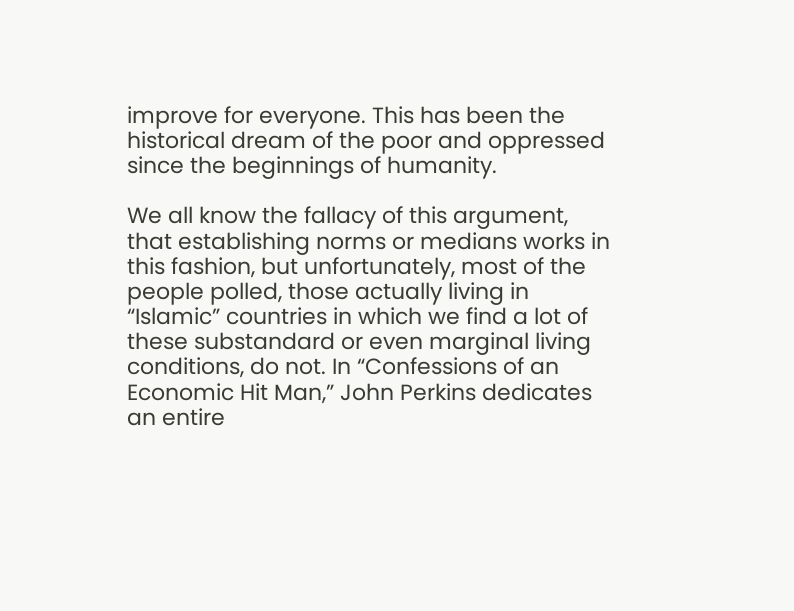improve for everyone. This has been the historical dream of the poor and oppressed since the beginnings of humanity.

We all know the fallacy of this argument, that establishing norms or medians works in this fashion, but unfortunately, most of the people polled, those actually living in “Islamic” countries in which we find a lot of these substandard or even marginal living conditions, do not. In “Confessions of an Economic Hit Man,” John Perkins dedicates an entire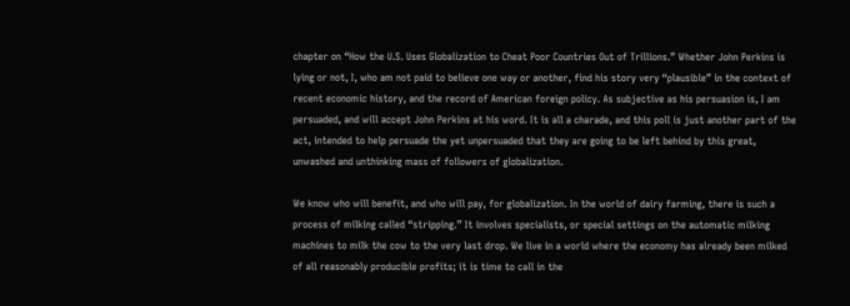chapter on “How the U.S. Uses Globalization to Cheat Poor Countries Out of Trillions.” Whether John Perkins is lying or not, I, who am not paid to believe one way or another, find his story very “plausible” in the context of recent economic history, and the record of American foreign policy. As subjective as his persuasion is, I am persuaded, and will accept John Perkins at his word. It is all a charade, and this poll is just another part of the act, intended to help persuade the yet unpersuaded that they are going to be left behind by this great, unwashed and unthinking mass of followers of globalization.

We know who will benefit, and who will pay, for globalization. In the world of dairy farming, there is such a process of milking called “stripping.” It involves specialists, or special settings on the automatic milking machines to milk the cow to the very last drop. We live in a world where the economy has already been milked of all reasonably producible profits; it is time to call in the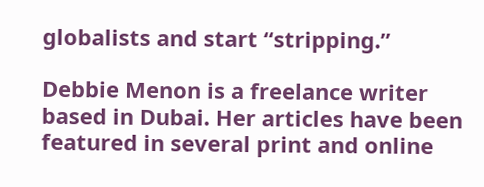globalists and start “stripping.”

Debbie Menon is a freelance writer based in Dubai. Her articles have been featured in several print and online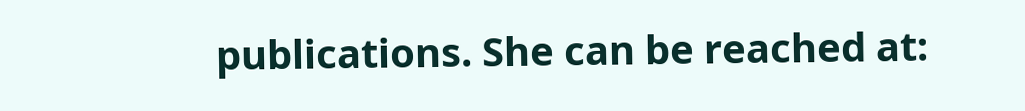publications. She can be reached at: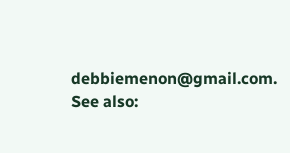debbiemenon@gmail.com.
See also: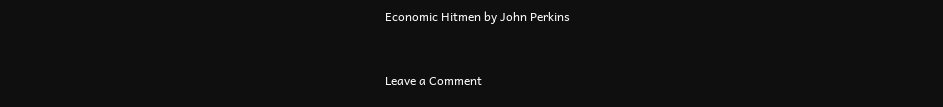Economic Hitmen by John Perkins



Leave a Comment